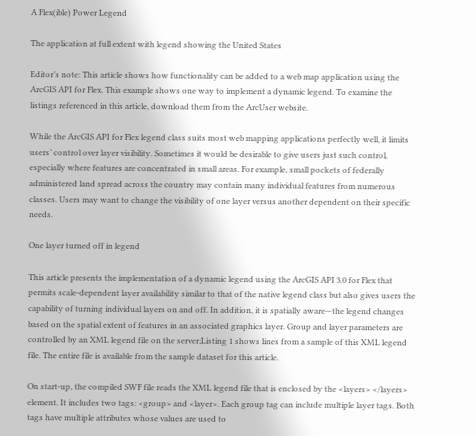A Flex(ible) Power Legend

The application at full extent with legend showing the United States

Editor’s note: This article shows how functionality can be added to a web map application using the ArcGIS API for Flex. This example shows one way to implement a dynamic legend. To examine the listings referenced in this article, download them from the ArcUser website.

While the ArcGIS API for Flex legend class suits most web mapping applications perfectly well, it limits users’ control over layer visibility. Sometimes it would be desirable to give users just such control, especially where features are concentrated in small areas. For example, small pockets of federally administered land spread across the country may contain many individual features from numerous classes. Users may want to change the visibility of one layer versus another dependent on their specific needs.

One layer turned off in legend

This article presents the implementation of a dynamic legend using the ArcGIS API 3.0 for Flex that permits scale-dependent layer availability similar to that of the native legend class but also gives users the capability of turning individual layers on and off. In addition, it is spatially aware—the legend changes based on the spatial extent of features in an associated graphics layer. Group and layer parameters are controlled by an XML legend file on the server;Listing 1 shows lines from a sample of this XML legend file. The entire file is available from the sample dataset for this article.

On start-up, the compiled SWF file reads the XML legend file that is enclosed by the <layers> </layers> element. It includes two tags: <group> and <layer>. Each group tag can include multiple layer tags. Both tags have multiple attributes whose values are used to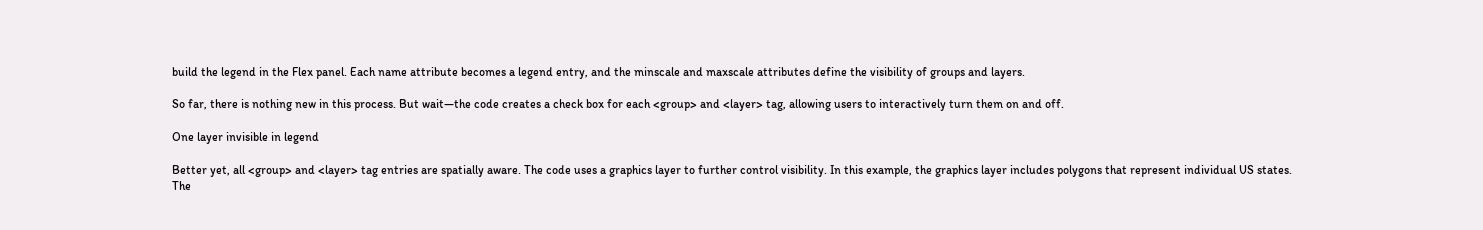build the legend in the Flex panel. Each name attribute becomes a legend entry, and the minscale and maxscale attributes define the visibility of groups and layers.

So far, there is nothing new in this process. But wait—the code creates a check box for each <group> and <layer> tag, allowing users to interactively turn them on and off.

One layer invisible in legend

Better yet, all <group> and <layer> tag entries are spatially aware. The code uses a graphics layer to further control visibility. In this example, the graphics layer includes polygons that represent individual US states. The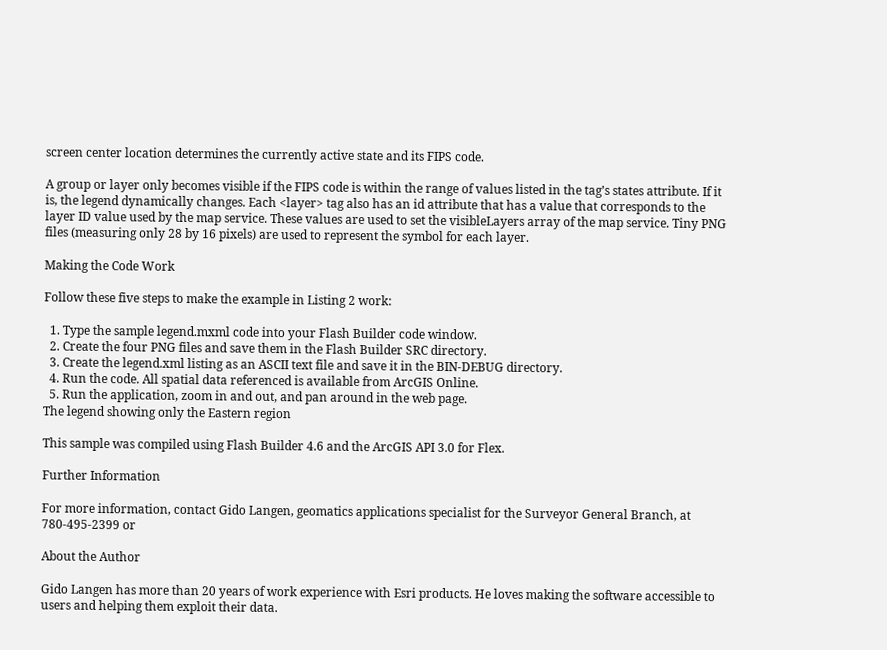screen center location determines the currently active state and its FIPS code.

A group or layer only becomes visible if the FIPS code is within the range of values listed in the tag’s states attribute. If it is, the legend dynamically changes. Each <layer> tag also has an id attribute that has a value that corresponds to the layer ID value used by the map service. These values are used to set the visibleLayers array of the map service. Tiny PNG files (measuring only 28 by 16 pixels) are used to represent the symbol for each layer.

Making the Code Work

Follow these five steps to make the example in Listing 2 work:

  1. Type the sample legend.mxml code into your Flash Builder code window.
  2. Create the four PNG files and save them in the Flash Builder SRC directory.
  3. Create the legend.xml listing as an ASCII text file and save it in the BIN-DEBUG directory.
  4. Run the code. All spatial data referenced is available from ArcGIS Online.
  5. Run the application, zoom in and out, and pan around in the web page.
The legend showing only the Eastern region

This sample was compiled using Flash Builder 4.6 and the ArcGIS API 3.0 for Flex.

Further Information

For more information, contact Gido Langen, geomatics applications specialist for the Surveyor General Branch, at 780-495-2399 or

About the Author

Gido Langen has more than 20 years of work experience with Esri products. He loves making the software accessible to users and helping them exploit their data.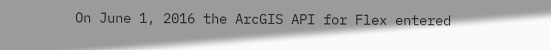On June 1, 2016 the ArcGIS API for Flex entered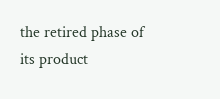the retired phase of its product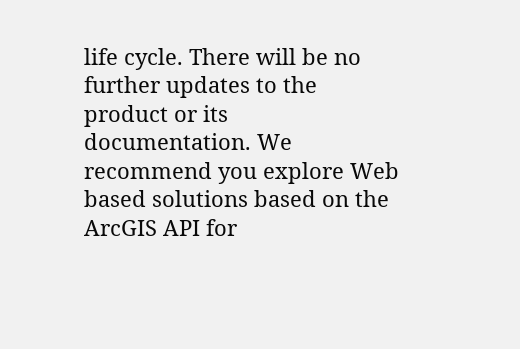life cycle. There will be no further updates to the product or its documentation. We recommend you explore Web based solutions based on the ArcGIS API for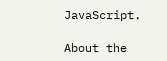JavaScript.

About the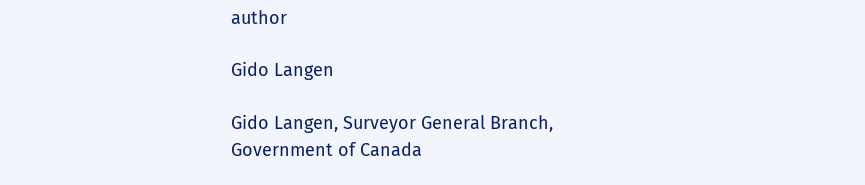author

Gido Langen

Gido Langen, Surveyor General Branch, Government of Canada